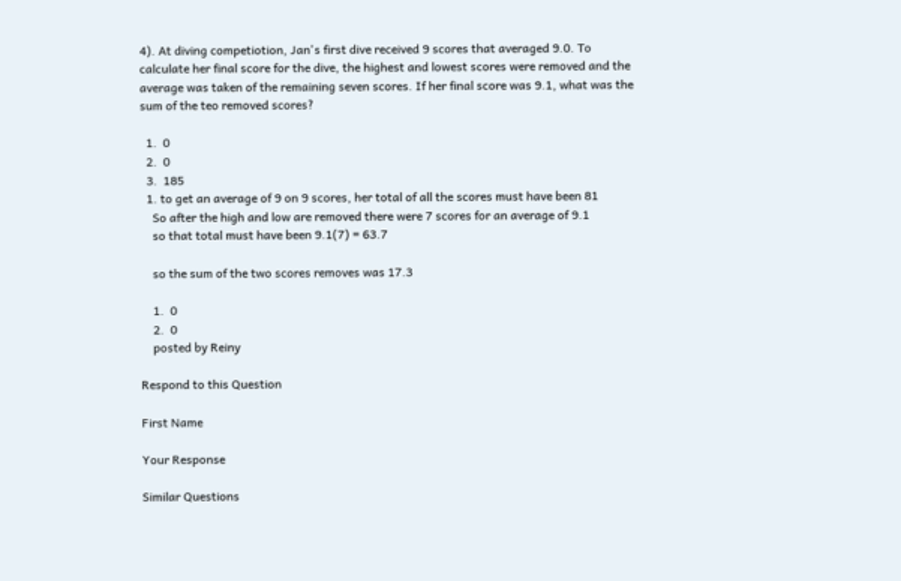4). At diving competiotion, Jan's first dive received 9 scores that averaged 9.0. To calculate her final score for the dive, the highest and lowest scores were removed and the average was taken of the remaining seven scores. If her final score was 9.1, what was the sum of the teo removed scores?

  1.  0
  2.  0
  3.  185
  1. to get an average of 9 on 9 scores, her total of all the scores must have been 81
    So after the high and low are removed there were 7 scores for an average of 9.1
    so that total must have been 9.1(7) = 63.7

    so the sum of the two scores removes was 17.3

    1.  0
    2.  0
    posted by Reiny

Respond to this Question

First Name

Your Response

Similar Questions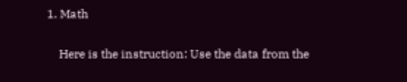1. Math

    Here is the instruction: Use the data from the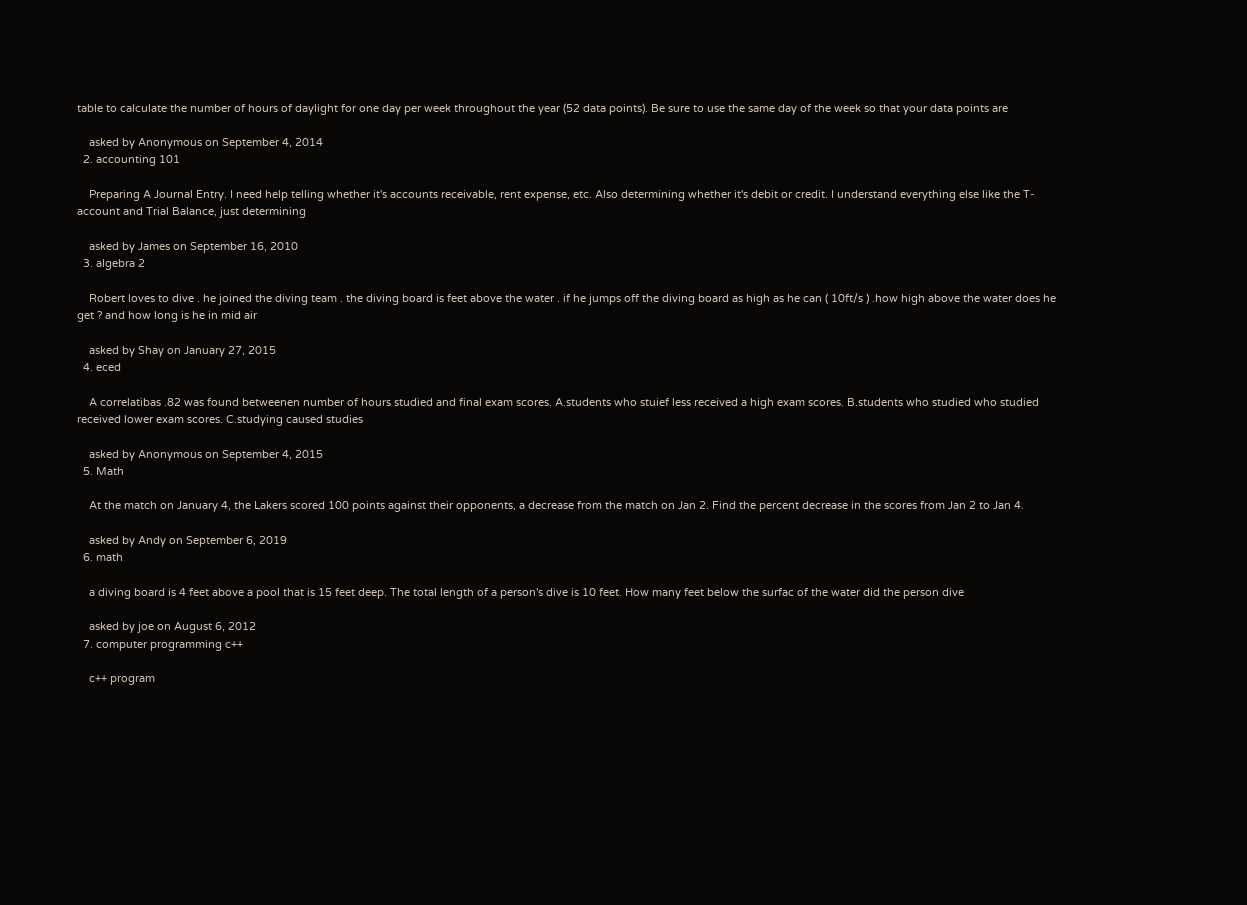table to calculate the number of hours of daylight for one day per week throughout the year (52 data points). Be sure to use the same day of the week so that your data points are

    asked by Anonymous on September 4, 2014
  2. accounting 101

    Preparing A Journal Entry. I need help telling whether it's accounts receivable, rent expense, etc. Also determining whether it's debit or credit. I understand everything else like the T-account and Trial Balance, just determining

    asked by James on September 16, 2010
  3. algebra 2

    Robert loves to dive . he joined the diving team . the diving board is feet above the water . if he jumps off the diving board as high as he can ( 10ft/s ) .how high above the water does he get ? and how long is he in mid air

    asked by Shay on January 27, 2015
  4. eced

    A correlatibas .82 was found betweenen number of hours studied and final exam scores. A.students who stuief less received a high exam scores. B.students who studied who studied received lower exam scores. C.studying caused studies

    asked by Anonymous on September 4, 2015
  5. Math

    At the match on January 4, the Lakers scored 100 points against their opponents, a decrease from the match on Jan 2. Find the percent decrease in the scores from Jan 2 to Jan 4.

    asked by Andy on September 6, 2019
  6. math

    a diving board is 4 feet above a pool that is 15 feet deep. The total length of a person's dive is 10 feet. How many feet below the surfac of the water did the person dive

    asked by joe on August 6, 2012
  7. computer programming c++

    c++ program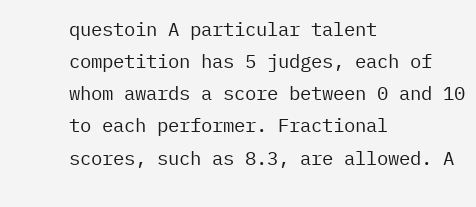questoin A particular talent competition has 5 judges, each of whom awards a score between 0 and 10 to each performer. Fractional scores, such as 8.3, are allowed. A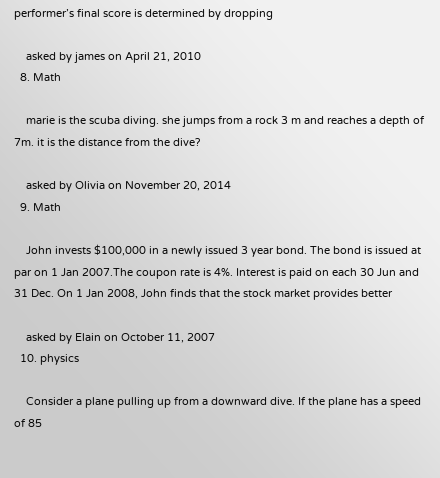performer’s final score is determined by dropping

    asked by james on April 21, 2010
  8. Math

    marie is the scuba diving. she jumps from a rock 3 m and reaches a depth of 7m. it is the distance from the dive?

    asked by Olivia on November 20, 2014
  9. Math

    John invests $100,000 in a newly issued 3 year bond. The bond is issued at par on 1 Jan 2007.The coupon rate is 4%. Interest is paid on each 30 Jun and 31 Dec. On 1 Jan 2008, John finds that the stock market provides better

    asked by Elain on October 11, 2007
  10. physics

    Consider a plane pulling up from a downward dive. If the plane has a speed of 85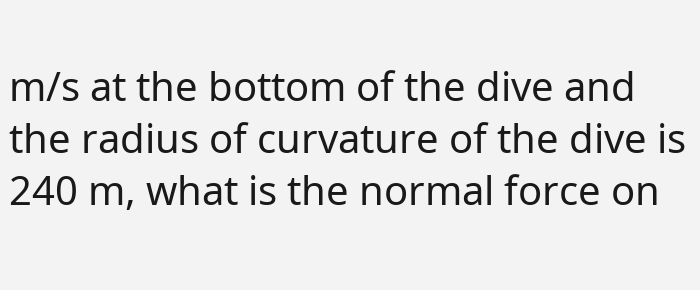m/s at the bottom of the dive and the radius of curvature of the dive is 240 m, what is the normal force on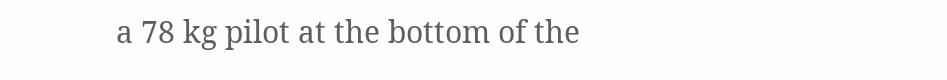a 78 kg pilot at the bottom of the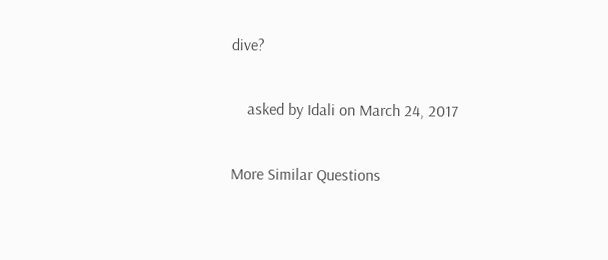dive?

    asked by Idali on March 24, 2017

More Similar Questions